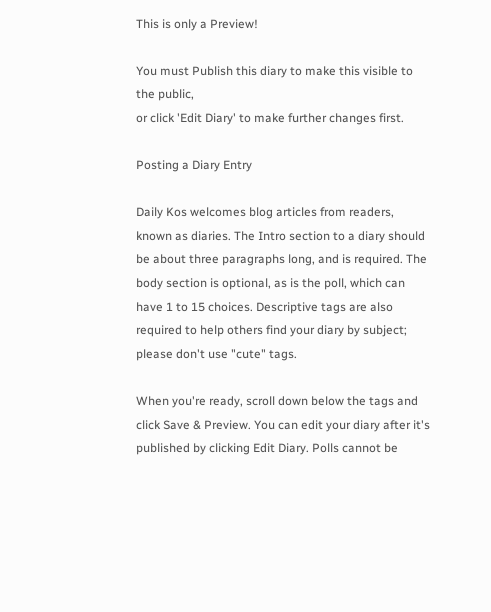This is only a Preview!

You must Publish this diary to make this visible to the public,
or click 'Edit Diary' to make further changes first.

Posting a Diary Entry

Daily Kos welcomes blog articles from readers, known as diaries. The Intro section to a diary should be about three paragraphs long, and is required. The body section is optional, as is the poll, which can have 1 to 15 choices. Descriptive tags are also required to help others find your diary by subject; please don't use "cute" tags.

When you're ready, scroll down below the tags and click Save & Preview. You can edit your diary after it's published by clicking Edit Diary. Polls cannot be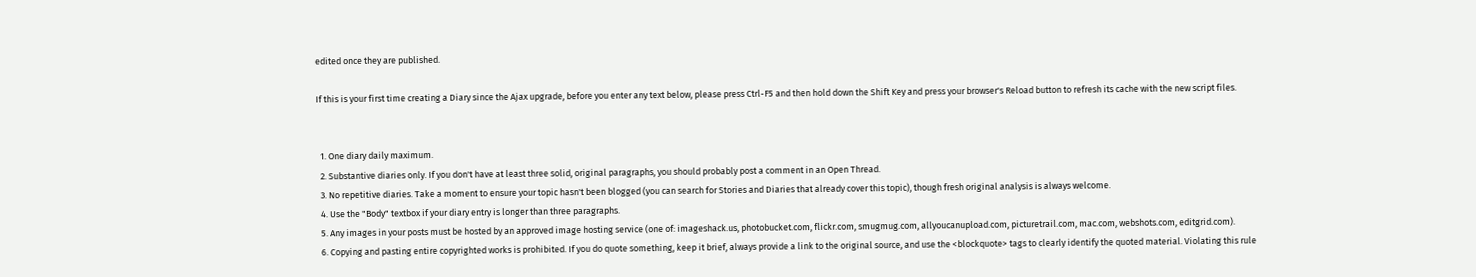edited once they are published.

If this is your first time creating a Diary since the Ajax upgrade, before you enter any text below, please press Ctrl-F5 and then hold down the Shift Key and press your browser's Reload button to refresh its cache with the new script files.


  1. One diary daily maximum.
  2. Substantive diaries only. If you don't have at least three solid, original paragraphs, you should probably post a comment in an Open Thread.
  3. No repetitive diaries. Take a moment to ensure your topic hasn't been blogged (you can search for Stories and Diaries that already cover this topic), though fresh original analysis is always welcome.
  4. Use the "Body" textbox if your diary entry is longer than three paragraphs.
  5. Any images in your posts must be hosted by an approved image hosting service (one of: imageshack.us, photobucket.com, flickr.com, smugmug.com, allyoucanupload.com, picturetrail.com, mac.com, webshots.com, editgrid.com).
  6. Copying and pasting entire copyrighted works is prohibited. If you do quote something, keep it brief, always provide a link to the original source, and use the <blockquote> tags to clearly identify the quoted material. Violating this rule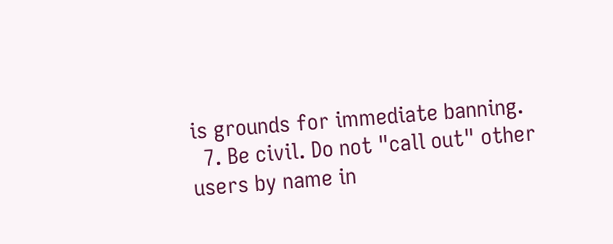is grounds for immediate banning.
  7. Be civil. Do not "call out" other users by name in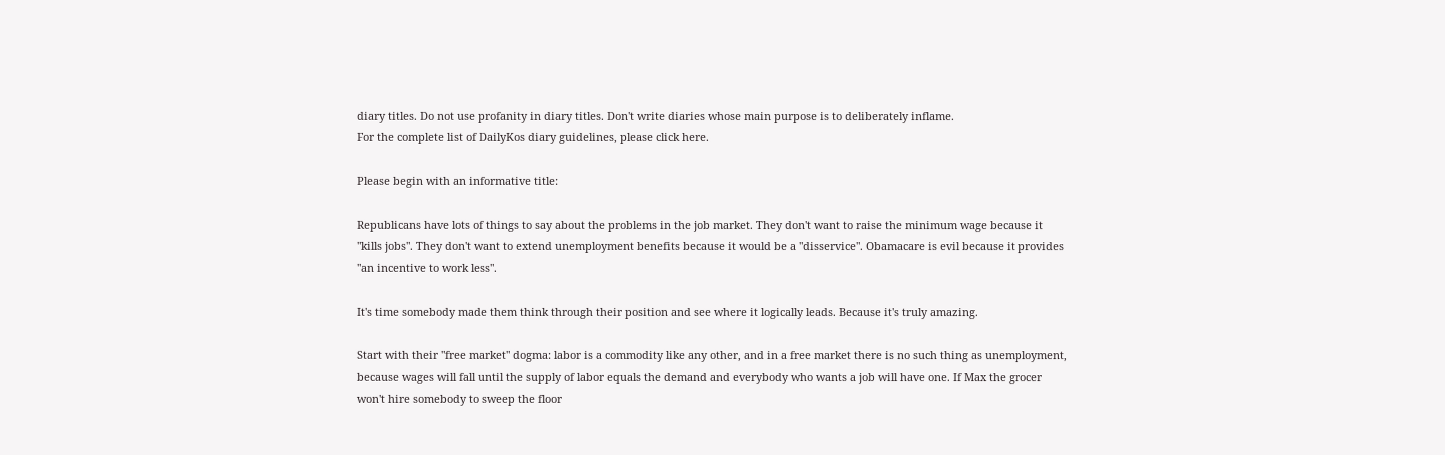diary titles. Do not use profanity in diary titles. Don't write diaries whose main purpose is to deliberately inflame.
For the complete list of DailyKos diary guidelines, please click here.

Please begin with an informative title:

Republicans have lots of things to say about the problems in the job market. They don't want to raise the minimum wage because it "kills jobs". They don't want to extend unemployment benefits because it would be a "disservice". Obamacare is evil because it provides "an incentive to work less".

It's time somebody made them think through their position and see where it logically leads. Because it's truly amazing.

Start with their "free market" dogma: labor is a commodity like any other, and in a free market there is no such thing as unemployment, because wages will fall until the supply of labor equals the demand and everybody who wants a job will have one. If Max the grocer won't hire somebody to sweep the floor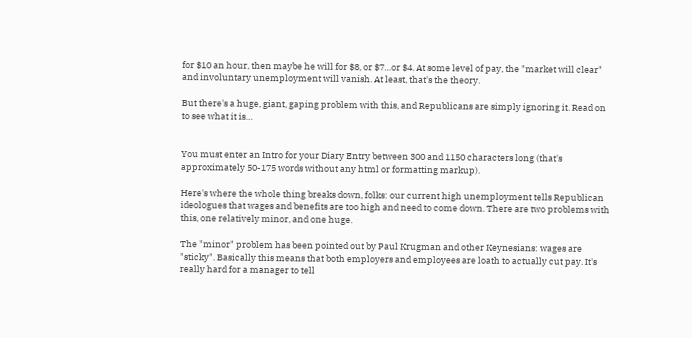for $10 an hour, then maybe he will for $8, or $7…or $4. At some level of pay, the "market will clear" and involuntary unemployment will vanish. At least, that's the theory.

But there's a huge, giant, gaping problem with this, and Republicans are simply ignoring it. Read on to see what it is…


You must enter an Intro for your Diary Entry between 300 and 1150 characters long (that's approximately 50-175 words without any html or formatting markup).

Here's where the whole thing breaks down, folks: our current high unemployment tells Republican ideologues that wages and benefits are too high and need to come down. There are two problems with this, one relatively minor, and one huge.

The "minor" problem has been pointed out by Paul Krugman and other Keynesians: wages are "sticky". Basically this means that both employers and employees are loath to actually cut pay. It's really hard for a manager to tell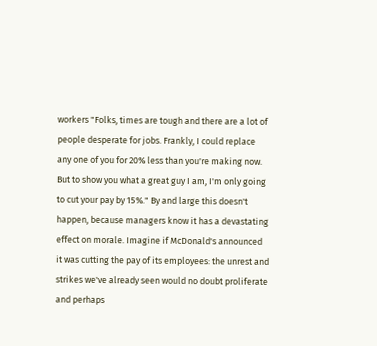workers "Folks, times are tough and there are a lot of people desperate for jobs. Frankly, I could replace any one of you for 20% less than you're making now. But to show you what a great guy I am, I'm only going to cut your pay by 15%." By and large this doesn't happen, because managers know it has a devastating effect on morale. Imagine if McDonald's announced it was cutting the pay of its employees: the unrest and strikes we've already seen would no doubt proliferate and perhaps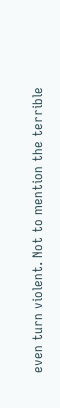even turn violent. Not to mention the terrible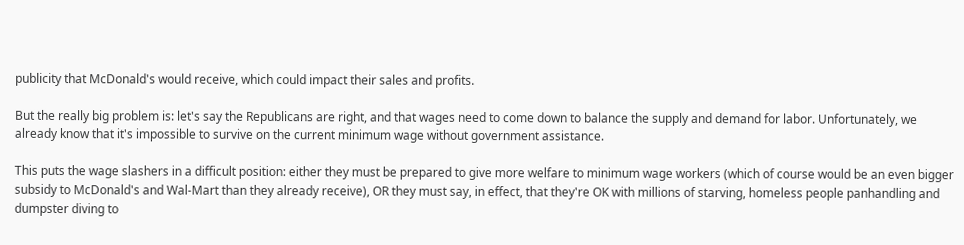publicity that McDonald's would receive, which could impact their sales and profits.

But the really big problem is: let's say the Republicans are right, and that wages need to come down to balance the supply and demand for labor. Unfortunately, we already know that it's impossible to survive on the current minimum wage without government assistance.

This puts the wage slashers in a difficult position: either they must be prepared to give more welfare to minimum wage workers (which of course would be an even bigger subsidy to McDonald's and Wal-Mart than they already receive), OR they must say, in effect, that they're OK with millions of starving, homeless people panhandling and dumpster diving to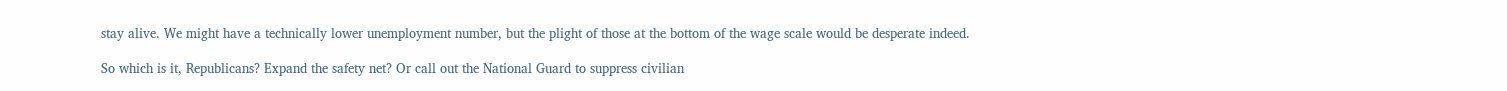stay alive. We might have a technically lower unemployment number, but the plight of those at the bottom of the wage scale would be desperate indeed.

So which is it, Republicans? Expand the safety net? Or call out the National Guard to suppress civilian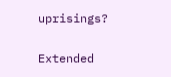uprisings?

Extended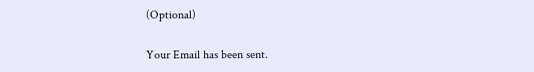(Optional)

Your Email has been sent.